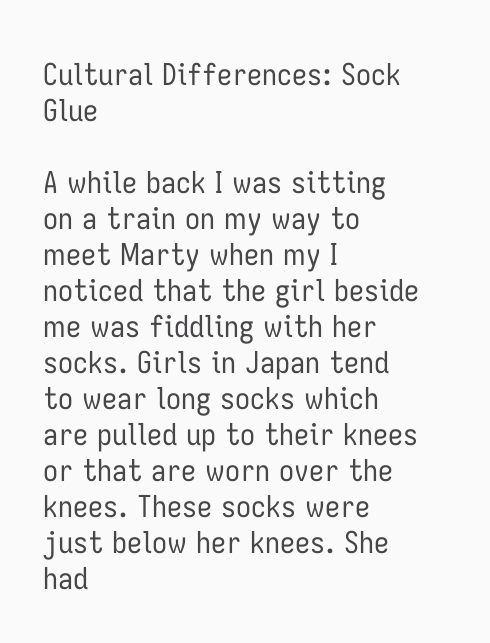Cultural Differences: Sock Glue

A while back I was sitting on a train on my way to meet Marty when my I noticed that the girl beside me was fiddling with her socks. Girls in Japan tend to wear long socks which are pulled up to their knees or that are worn over the knees. These socks were just below her knees. She had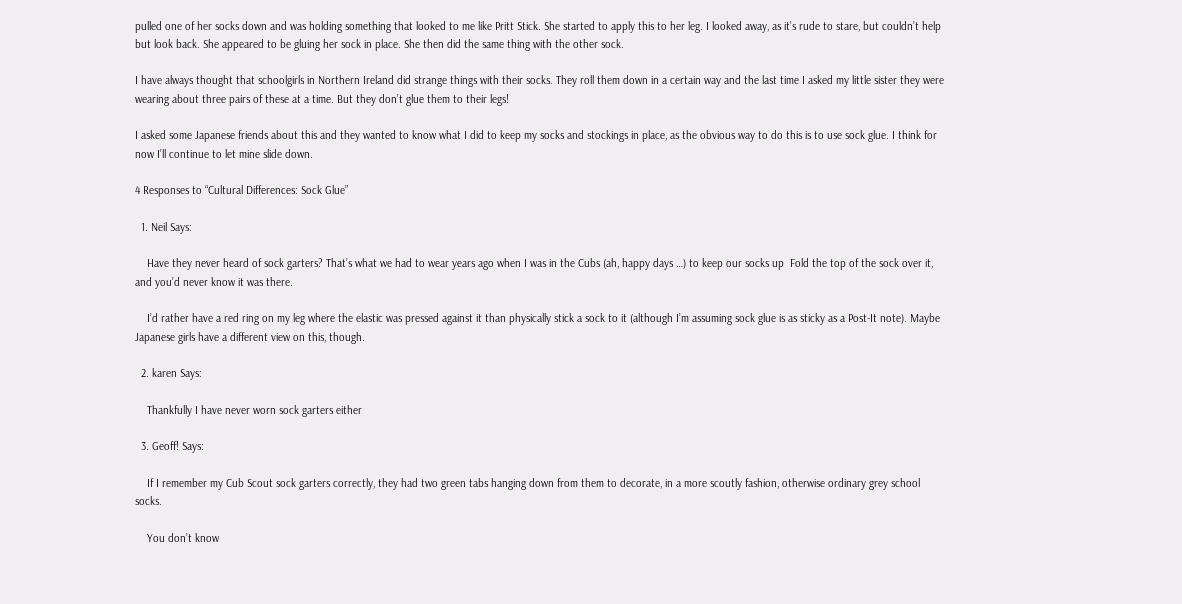pulled one of her socks down and was holding something that looked to me like Pritt Stick. She started to apply this to her leg. I looked away, as it’s rude to stare, but couldn’t help but look back. She appeared to be gluing her sock in place. She then did the same thing with the other sock.

I have always thought that schoolgirls in Northern Ireland did strange things with their socks. They roll them down in a certain way and the last time I asked my little sister they were wearing about three pairs of these at a time. But they don’t glue them to their legs!

I asked some Japanese friends about this and they wanted to know what I did to keep my socks and stockings in place, as the obvious way to do this is to use sock glue. I think for now I’ll continue to let mine slide down.

4 Responses to “Cultural Differences: Sock Glue”

  1. Neil Says:

    Have they never heard of sock garters? That’s what we had to wear years ago when I was in the Cubs (ah, happy days …) to keep our socks up  Fold the top of the sock over it, and you’d never know it was there.

    I’d rather have a red ring on my leg where the elastic was pressed against it than physically stick a sock to it (although I’m assuming sock glue is as sticky as a Post-It note). Maybe Japanese girls have a different view on this, though.

  2. karen Says:

    Thankfully I have never worn sock garters either

  3. Geoff! Says:

    If I remember my Cub Scout sock garters correctly, they had two green tabs hanging down from them to decorate, in a more scoutly fashion, otherwise ordinary grey school socks.

    You don’t know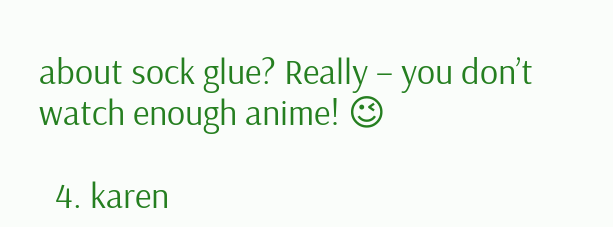about sock glue? Really – you don’t watch enough anime! 😉

  4. karen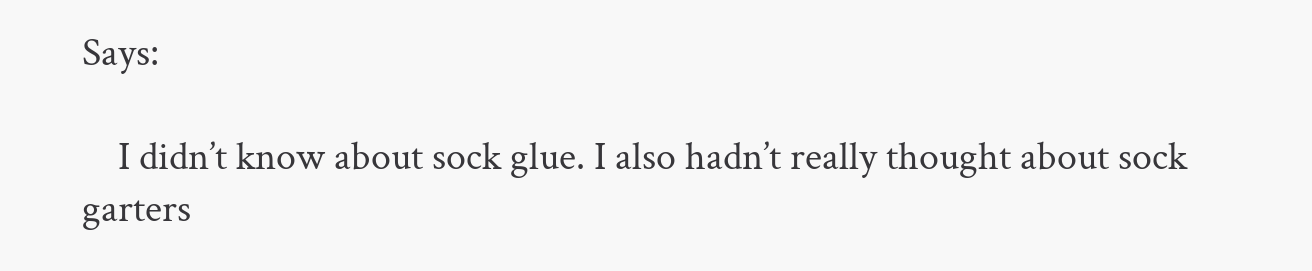Says:

    I didn’t know about sock glue. I also hadn’t really thought about sock garters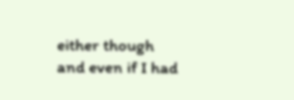either though and even if I had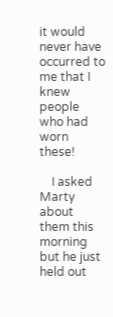it would never have occurred to me that I knew people who had worn these!

    I asked Marty about them this morning but he just held out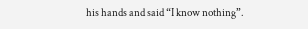his hands and said “I know nothing”.